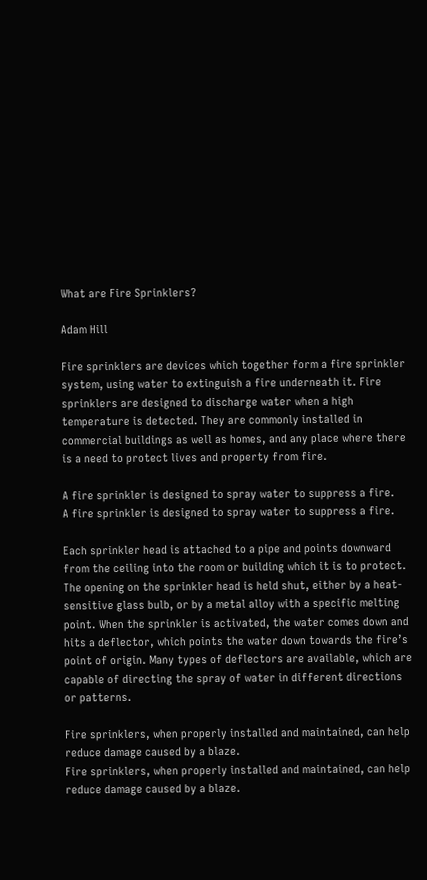What are Fire Sprinklers?

Adam Hill

Fire sprinklers are devices which together form a fire sprinkler system, using water to extinguish a fire underneath it. Fire sprinklers are designed to discharge water when a high temperature is detected. They are commonly installed in commercial buildings as well as homes, and any place where there is a need to protect lives and property from fire.

A fire sprinkler is designed to spray water to suppress a fire.
A fire sprinkler is designed to spray water to suppress a fire.

Each sprinkler head is attached to a pipe and points downward from the ceiling into the room or building which it is to protect. The opening on the sprinkler head is held shut, either by a heat-sensitive glass bulb, or by a metal alloy with a specific melting point. When the sprinkler is activated, the water comes down and hits a deflector, which points the water down towards the fire’s point of origin. Many types of deflectors are available, which are capable of directing the spray of water in different directions or patterns.

Fire sprinklers, when properly installed and maintained, can help reduce damage caused by a blaze.
Fire sprinklers, when properly installed and maintained, can help reduce damage caused by a blaze.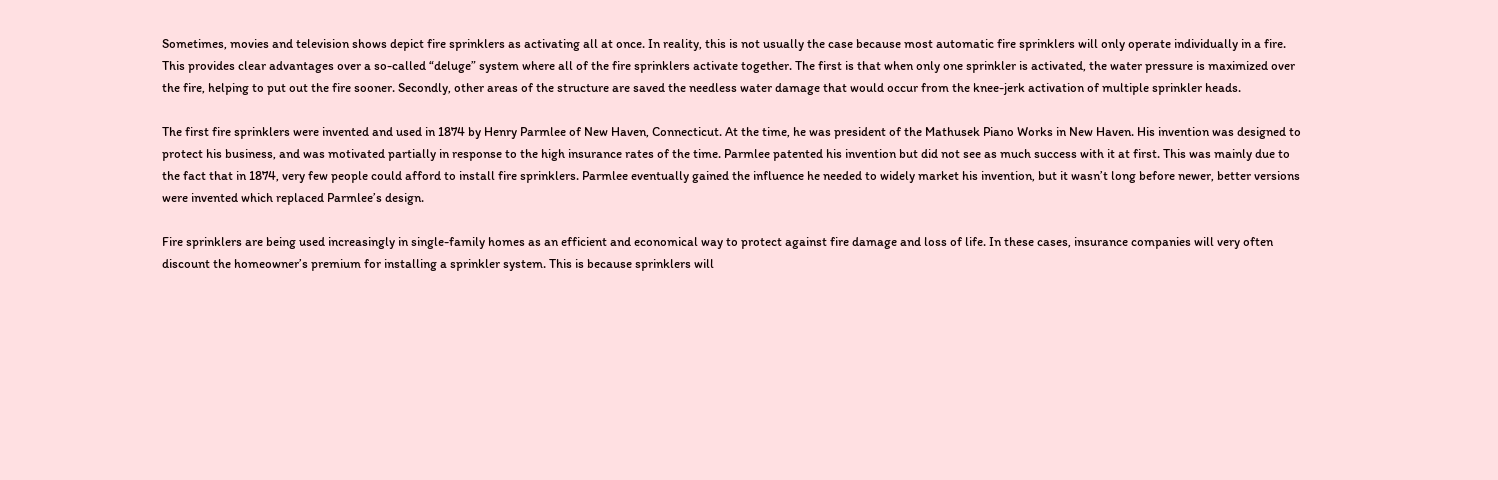Sometimes, movies and television shows depict fire sprinklers as activating all at once. In reality, this is not usually the case because most automatic fire sprinklers will only operate individually in a fire. This provides clear advantages over a so-called “deluge” system where all of the fire sprinklers activate together. The first is that when only one sprinkler is activated, the water pressure is maximized over the fire, helping to put out the fire sooner. Secondly, other areas of the structure are saved the needless water damage that would occur from the knee-jerk activation of multiple sprinkler heads.

The first fire sprinklers were invented and used in 1874 by Henry Parmlee of New Haven, Connecticut. At the time, he was president of the Mathusek Piano Works in New Haven. His invention was designed to protect his business, and was motivated partially in response to the high insurance rates of the time. Parmlee patented his invention but did not see as much success with it at first. This was mainly due to the fact that in 1874, very few people could afford to install fire sprinklers. Parmlee eventually gained the influence he needed to widely market his invention, but it wasn’t long before newer, better versions were invented which replaced Parmlee’s design.

Fire sprinklers are being used increasingly in single-family homes as an efficient and economical way to protect against fire damage and loss of life. In these cases, insurance companies will very often discount the homeowner’s premium for installing a sprinkler system. This is because sprinklers will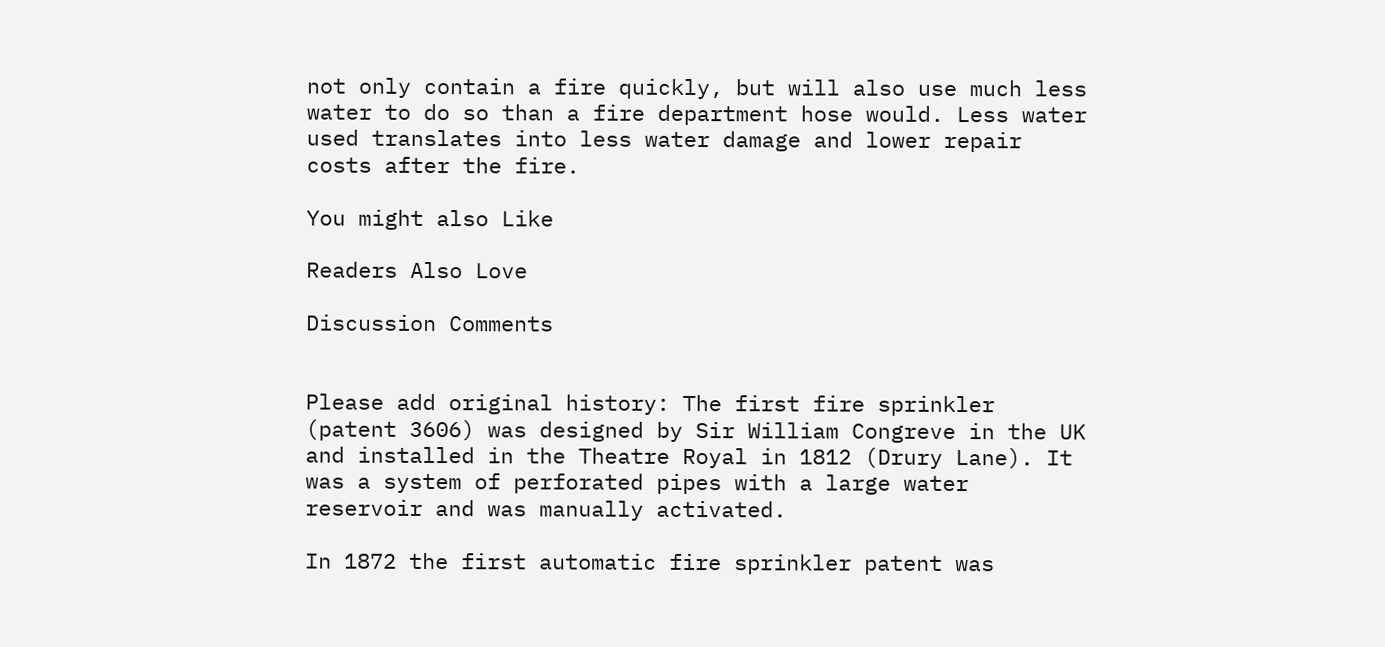not only contain a fire quickly, but will also use much less water to do so than a fire department hose would. Less water used translates into less water damage and lower repair costs after the fire.

You might also Like

Readers Also Love

Discussion Comments


Please add original history: The first fire sprinkler (patent 3606) was designed by Sir William Congreve in the UK and installed in the Theatre Royal in 1812 (Drury Lane). It was a system of perforated pipes with a large water reservoir and was manually activated.

In 1872 the first automatic fire sprinkler patent was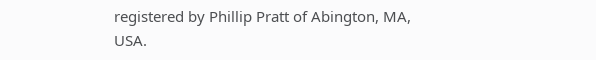registered by Phillip Pratt of Abington, MA, USA.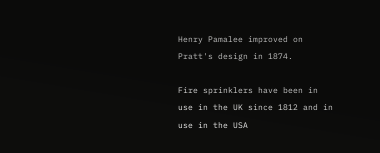Henry Pamalee improved on Pratt's design in 1874.

Fire sprinklers have been in use in the UK since 1812 and in use in the USA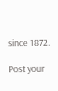since 1872.

Post your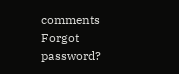comments
Forgot password?